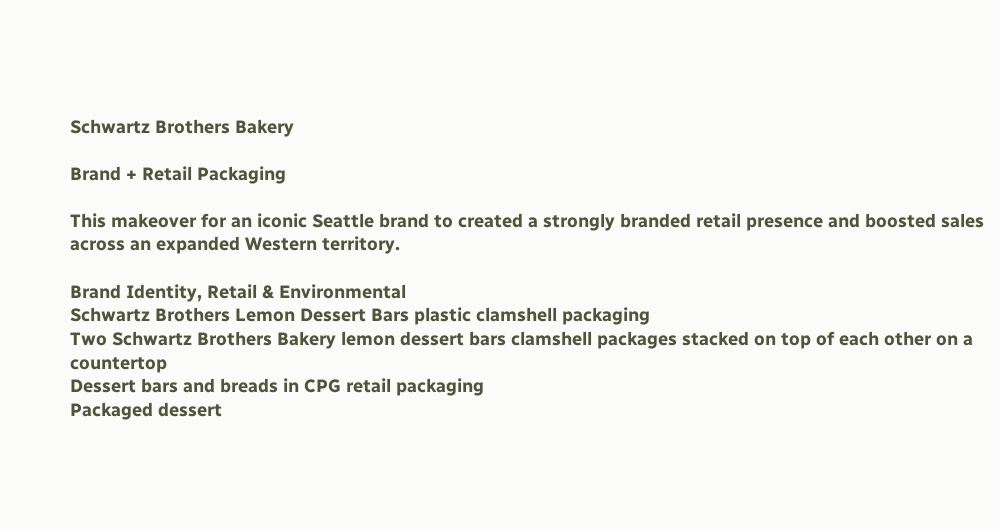Schwartz Brothers Bakery

Brand + Retail Packaging

This makeover for an iconic Seattle brand to created a strongly branded retail presence and boosted sales across an expanded Western territory.

Brand Identity, Retail & Environmental
Schwartz Brothers Lemon Dessert Bars plastic clamshell packaging
Two Schwartz Brothers Bakery lemon dessert bars clamshell packages stacked on top of each other on a countertop
Dessert bars and breads in CPG retail packaging
Packaged dessert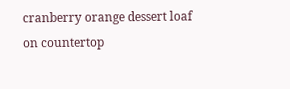cranberry orange dessert loaf on countertop